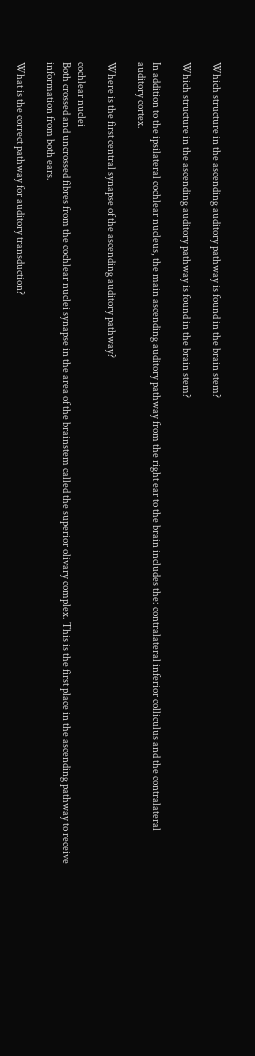Which structure in the ascending auditory pathway is found in the brain stem?

Which structure in the ascending auditory pathway is found in the brain stem?

In addition to the ipsilateral cochlear nucleus, the main ascending auditory pathway from the right ear to the brain includes the: contralateral inferior colliculus and the contralateral auditory cortex.

Where is the first central synapse of the ascending auditory pathway?

cochlear nuclei
Both crossed and uncrossed fibres from the cochlear nuclei synapse in the area of the brainstem called the superior olivary complex. This is the first place in the ascending pathway to receive information from both ears.

What is the correct pathway for auditory transduction?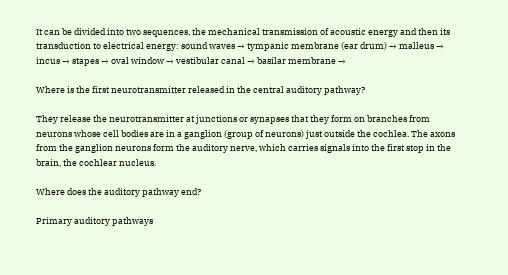It can be divided into two sequences, the mechanical transmission of acoustic energy and then its transduction to electrical energy: sound waves → tympanic membrane (ear drum) → malleus → incus → stapes → oval window → vestibular canal → basilar membrane →

Where is the first neurotransmitter released in the central auditory pathway?

They release the neurotransmitter at junctions or synapses that they form on branches from neurons whose cell bodies are in a ganglion (group of neurons) just outside the cochlea. The axons from the ganglion neurons form the auditory nerve, which carries signals into the first stop in the brain, the cochlear nucleus.

Where does the auditory pathway end?

Primary auditory pathways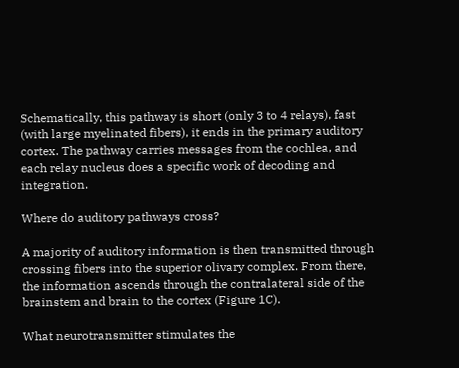Schematically, this pathway is short (only 3 to 4 relays), fast (with large myelinated fibers), it ends in the primary auditory cortex. The pathway carries messages from the cochlea, and each relay nucleus does a specific work of decoding and integration.

Where do auditory pathways cross?

A majority of auditory information is then transmitted through crossing fibers into the superior olivary complex. From there, the information ascends through the contralateral side of the brainstem and brain to the cortex (Figure 1C).

What neurotransmitter stimulates the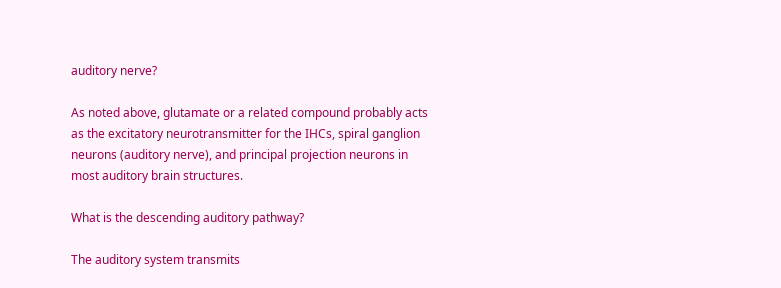auditory nerve?

As noted above, glutamate or a related compound probably acts as the excitatory neurotransmitter for the IHCs, spiral ganglion neurons (auditory nerve), and principal projection neurons in most auditory brain structures.

What is the descending auditory pathway?

The auditory system transmits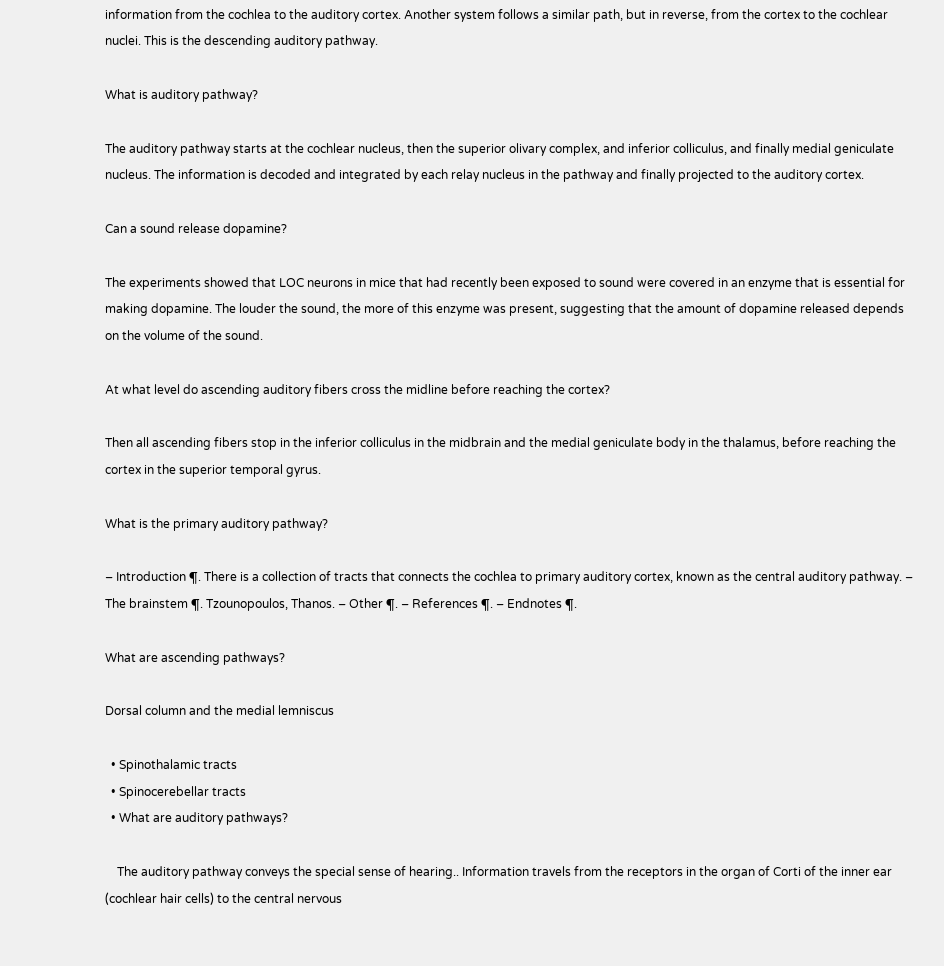information from the cochlea to the auditory cortex. Another system follows a similar path, but in reverse, from the cortex to the cochlear nuclei. This is the descending auditory pathway.

What is auditory pathway?

The auditory pathway starts at the cochlear nucleus, then the superior olivary complex, and inferior colliculus, and finally medial geniculate nucleus. The information is decoded and integrated by each relay nucleus in the pathway and finally projected to the auditory cortex.

Can a sound release dopamine?

The experiments showed that LOC neurons in mice that had recently been exposed to sound were covered in an enzyme that is essential for making dopamine. The louder the sound, the more of this enzyme was present, suggesting that the amount of dopamine released depends on the volume of the sound.

At what level do ascending auditory fibers cross the midline before reaching the cortex?

Then all ascending fibers stop in the inferior colliculus in the midbrain and the medial geniculate body in the thalamus, before reaching the cortex in the superior temporal gyrus.

What is the primary auditory pathway?

– Introduction ¶. There is a collection of tracts that connects the cochlea to primary auditory cortex, known as the central auditory pathway. – The brainstem ¶. Tzounopoulos, Thanos. – Other ¶. – References ¶. – Endnotes ¶.

What are ascending pathways?

Dorsal column and the medial lemniscus

  • Spinothalamic tracts
  • Spinocerebellar tracts
  • What are auditory pathways?

    The auditory pathway conveys the special sense of hearing.. Information travels from the receptors in the organ of Corti of the inner ear (cochlear hair cells) to the central nervous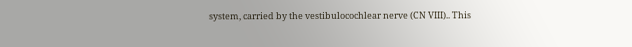system, carried by the vestibulocochlear nerve (CN VIII).. This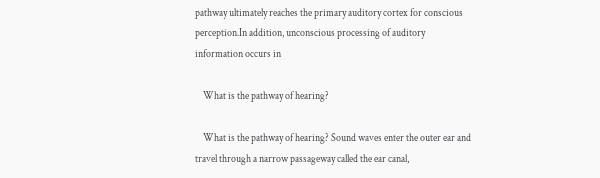pathway ultimately reaches the primary auditory cortex for conscious perception.In addition, unconscious processing of auditory information occurs in

    What is the pathway of hearing?

    What is the pathway of hearing? Sound waves enter the outer ear and travel through a narrow passageway called the ear canal,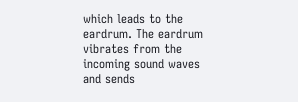which leads to the eardrum. The eardrum vibrates from the incoming sound waves and sends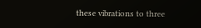these vibrations to three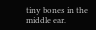tiny bones in the middle ear.